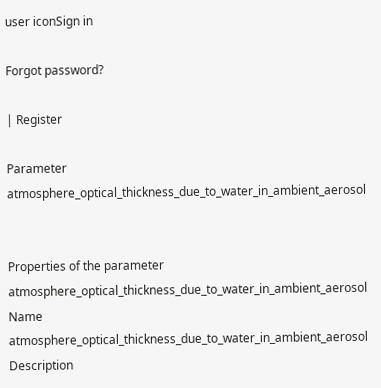user iconSign in

Forgot password?

| Register

Parameter atmosphere_optical_thickness_due_to_water_in_ambient_aerosol


Properties of the parameter atmosphere_optical_thickness_due_to_water_in_ambient_aerosol
Name atmosphere_optical_thickness_due_to_water_in_ambient_aerosol
Description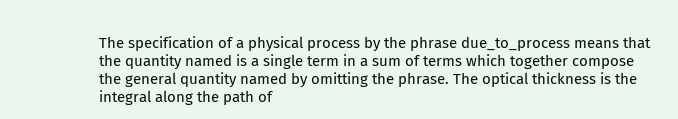The specification of a physical process by the phrase due_to_process means that the quantity named is a single term in a sum of terms which together compose the general quantity named by omitting the phrase. The optical thickness is the integral along the path of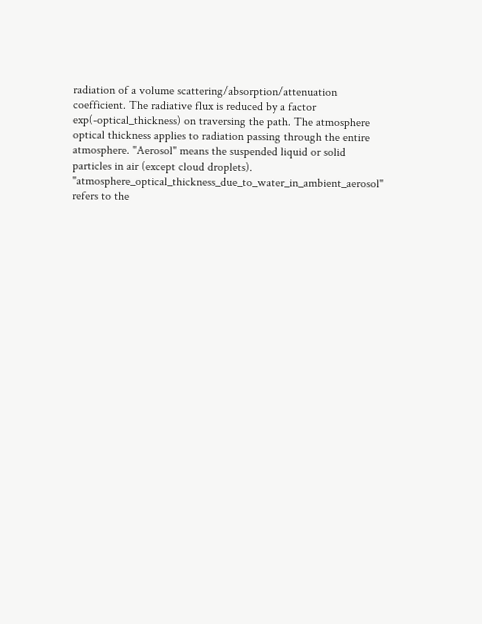radiation of a volume scattering/absorption/attenuation coefficient. The radiative flux is reduced by a factor exp(-optical_thickness) on traversing the path. The atmosphere optical thickness applies to radiation passing through the entire atmosphere. "Aerosol" means the suspended liquid or solid particles in air (except cloud droplets). "atmosphere_optical_thickness_due_to_water_in_ambient_aerosol" refers to the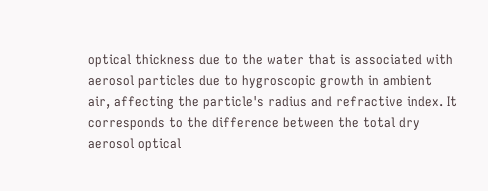optical thickness due to the water that is associated with aerosol particles due to hygroscopic growth in ambient air, affecting the particle's radius and refractive index. It corresponds to the difference between the total dry aerosol optical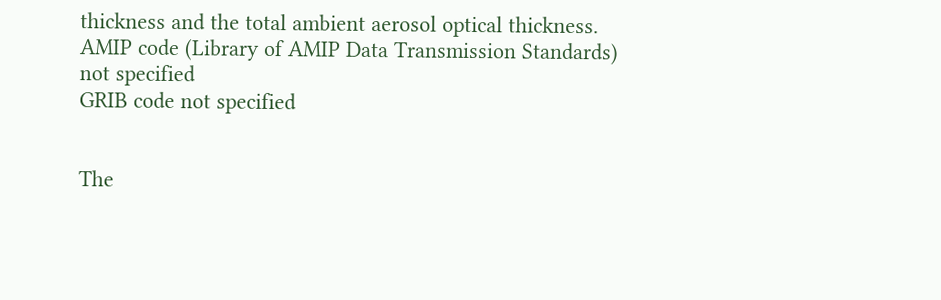thickness and the total ambient aerosol optical thickness.
AMIP code (Library of AMIP Data Transmission Standards) not specified
GRIB code not specified


The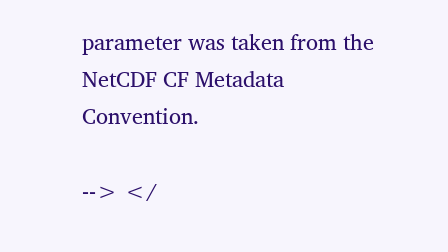parameter was taken from the NetCDF CF Metadata Convention.

--> </